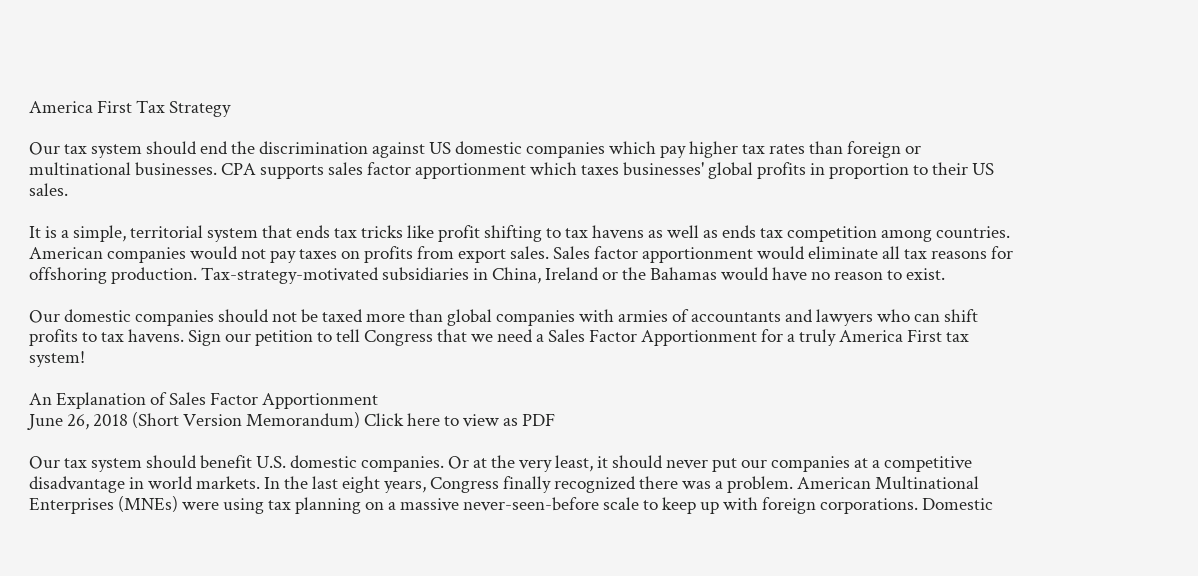America First Tax Strategy

Our tax system should end the discrimination against US domestic companies which pay higher tax rates than foreign or multinational businesses. CPA supports sales factor apportionment which taxes businesses' global profits in proportion to their US sales.

It is a simple, territorial system that ends tax tricks like profit shifting to tax havens as well as ends tax competition among countries. American companies would not pay taxes on profits from export sales. Sales factor apportionment would eliminate all tax reasons for offshoring production. Tax-strategy-motivated subsidiaries in China, Ireland or the Bahamas would have no reason to exist.

Our domestic companies should not be taxed more than global companies with armies of accountants and lawyers who can shift profits to tax havens. Sign our petition to tell Congress that we need a Sales Factor Apportionment for a truly America First tax system!

An Explanation of Sales Factor Apportionment
June 26, 2018 (Short Version Memorandum) Click here to view as PDF

Our tax system should benefit U.S. domestic companies. Or at the very least, it should never put our companies at a competitive disadvantage in world markets. In the last eight years, Congress finally recognized there was a problem. American Multinational Enterprises (MNEs) were using tax planning on a massive never-seen-before scale to keep up with foreign corporations. Domestic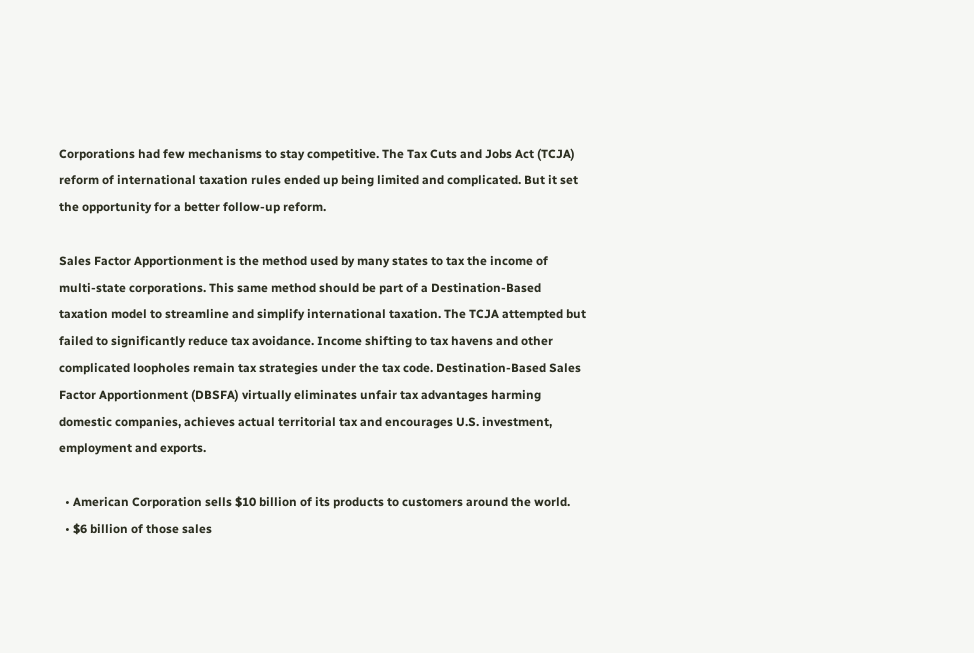Corporations had few mechanisms to stay competitive. The Tax Cuts and Jobs Act (TCJA) reform of international taxation rules ended up being limited and complicated. But it set the opportunity for a better follow-up reform.

Sales Factor Apportionment is the method used by many states to tax the income of multi-state corporations. This same method should be part of a Destination-Based taxation model to streamline and simplify international taxation. The TCJA attempted but failed to significantly reduce tax avoidance. Income shifting to tax havens and other complicated loopholes remain tax strategies under the tax code. Destination-Based Sales Factor Apportionment (DBSFA) virtually eliminates unfair tax advantages harming domestic companies, achieves actual territorial tax and encourages U.S. investment, employment and exports.

  • American Corporation sells $10 billion of its products to customers around the world.
  • $6 billion of those sales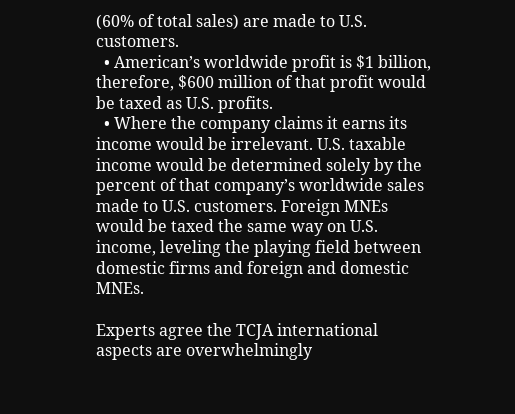(60% of total sales) are made to U.S. customers.
  • American’s worldwide profit is $1 billion, therefore, $600 million of that profit would be taxed as U.S. profits.
  • Where the company claims it earns its income would be irrelevant. U.S. taxable income would be determined solely by the percent of that company’s worldwide sales made to U.S. customers. Foreign MNEs would be taxed the same way on U.S. income, leveling the playing field between domestic firms and foreign and domestic MNEs.

Experts agree the TCJA international aspects are overwhelmingly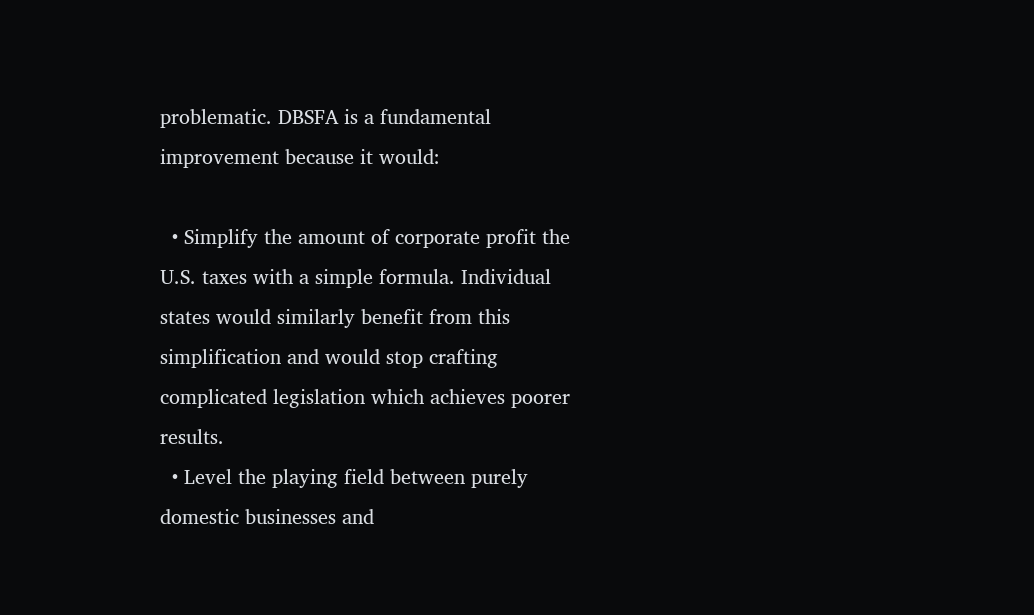problematic. DBSFA is a fundamental improvement because it would:

  • Simplify the amount of corporate profit the U.S. taxes with a simple formula. Individual states would similarly benefit from this simplification and would stop crafting complicated legislation which achieves poorer results.
  • Level the playing field between purely domestic businesses and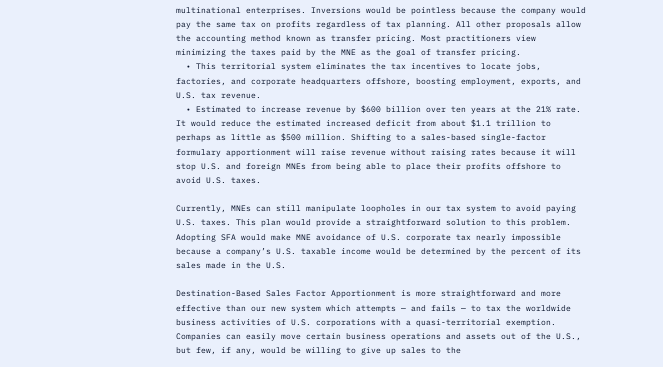multinational enterprises. Inversions would be pointless because the company would pay the same tax on profits regardless of tax planning. All other proposals allow the accounting method known as transfer pricing. Most practitioners view minimizing the taxes paid by the MNE as the goal of transfer pricing.
  • This territorial system eliminates the tax incentives to locate jobs, factories, and corporate headquarters offshore, boosting employment, exports, and U.S. tax revenue.
  • Estimated to increase revenue by $600 billion over ten years at the 21% rate. It would reduce the estimated increased deficit from about $1.1 trillion to perhaps as little as $500 million. Shifting to a sales-based single-factor formulary apportionment will raise revenue without raising rates because it will stop U.S. and foreign MNEs from being able to place their profits offshore to avoid U.S. taxes.

Currently, MNEs can still manipulate loopholes in our tax system to avoid paying U.S. taxes. This plan would provide a straightforward solution to this problem. Adopting SFA would make MNE avoidance of U.S. corporate tax nearly impossible because a company’s U.S. taxable income would be determined by the percent of its sales made in the U.S.

Destination-Based Sales Factor Apportionment is more straightforward and more effective than our new system which attempts — and fails — to tax the worldwide business activities of U.S. corporations with a quasi-territorial exemption. Companies can easily move certain business operations and assets out of the U.S., but few, if any, would be willing to give up sales to the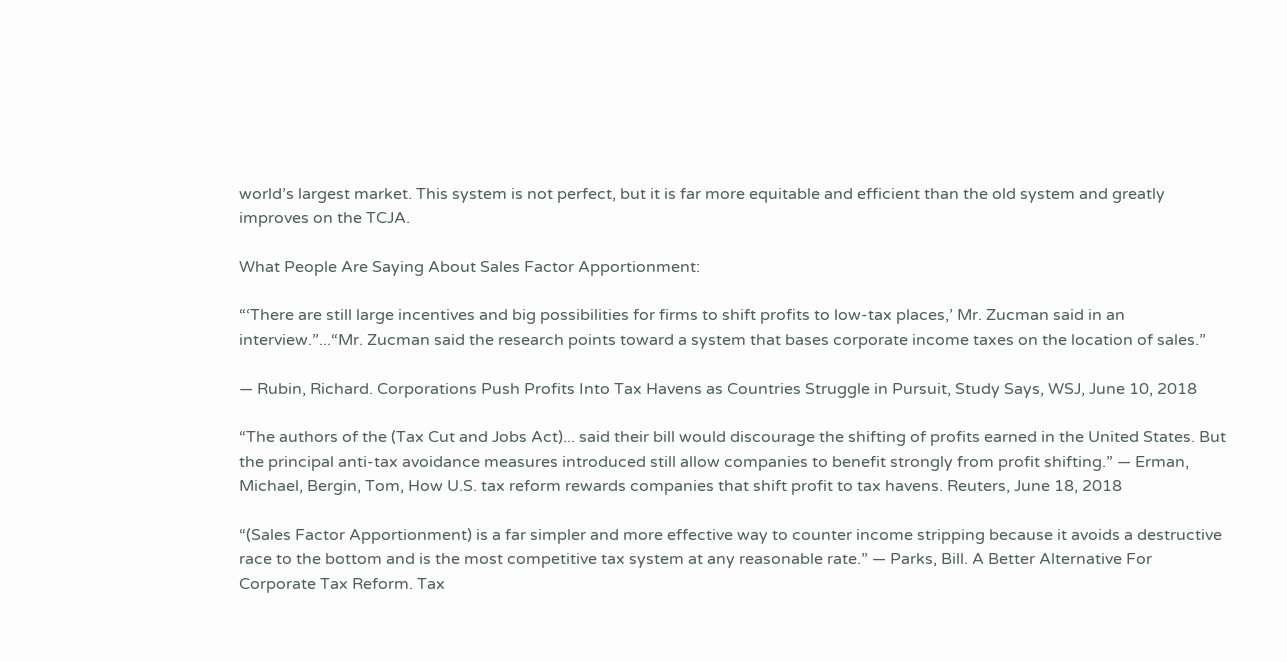world’s largest market. This system is not perfect, but it is far more equitable and efficient than the old system and greatly improves on the TCJA.

What People Are Saying About Sales Factor Apportionment:

“‘There are still large incentives and big possibilities for firms to shift profits to low-tax places,’ Mr. Zucman said in an interview.”...“Mr. Zucman said the research points toward a system that bases corporate income taxes on the location of sales.”

— Rubin, Richard. Corporations Push Profits Into Tax Havens as Countries Struggle in Pursuit, Study Says, WSJ, June 10, 2018

“The authors of the (Tax Cut and Jobs Act)... said their bill would discourage the shifting of profits earned in the United States. But the principal anti-tax avoidance measures introduced still allow companies to benefit strongly from profit shifting.” — Erman, Michael, Bergin, Tom, How U.S. tax reform rewards companies that shift profit to tax havens. Reuters, June 18, 2018

“(Sales Factor Apportionment) is a far simpler and more effective way to counter income stripping because it avoids a destructive race to the bottom and is the most competitive tax system at any reasonable rate.” — Parks, Bill. A Better Alternative For Corporate Tax Reform. Tax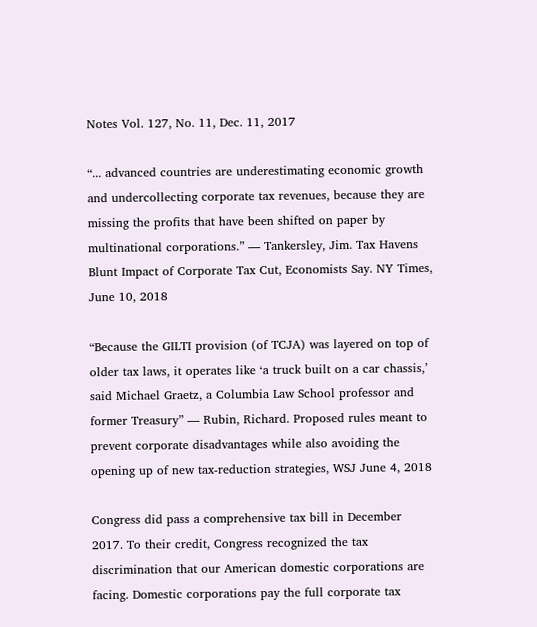Notes Vol. 127, No. 11, Dec. 11, 2017

“... advanced countries are underestimating economic growth and undercollecting corporate tax revenues, because they are missing the profits that have been shifted on paper by multinational corporations.” — Tankersley, Jim. Tax Havens Blunt Impact of Corporate Tax Cut, Economists Say. NY Times, June 10, 2018

“Because the GILTI provision (of TCJA) was layered on top of older tax laws, it operates like ‘a truck built on a car chassis,’ said Michael Graetz, a Columbia Law School professor and former Treasury” — Rubin, Richard. Proposed rules meant to prevent corporate disadvantages while also avoiding the opening up of new tax-reduction strategies, WSJ June 4, 2018

Congress did pass a comprehensive tax bill in December 2017. To their credit, Congress recognized the tax discrimination that our American domestic corporations are facing. Domestic corporations pay the full corporate tax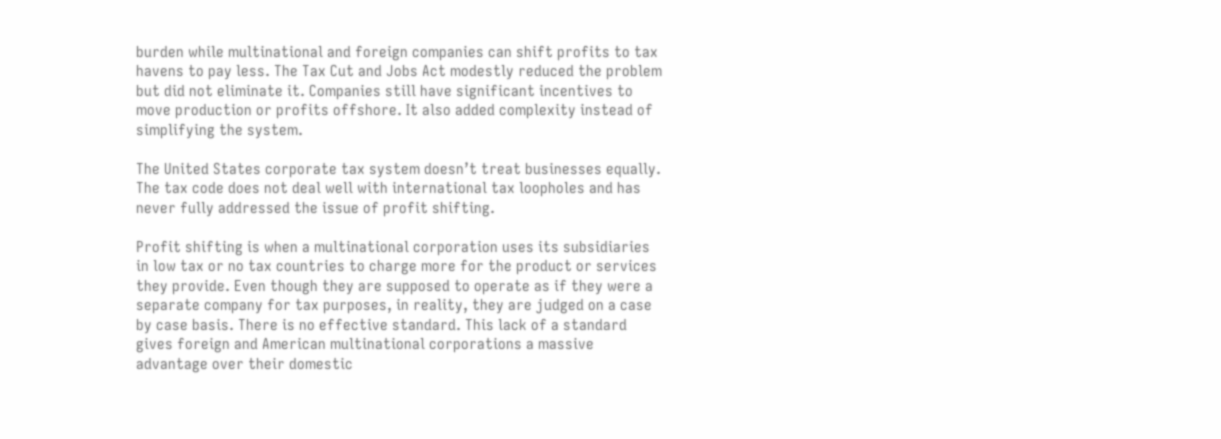burden while multinational and foreign companies can shift profits to tax havens to pay less. The Tax Cut and Jobs Act modestly reduced the problem but did not eliminate it. Companies still have significant incentives to move production or profits offshore. It also added complexity instead of simplifying the system.

The United States corporate tax system doesn’t treat businesses equally. The tax code does not deal well with international tax loopholes and has never fully addressed the issue of profit shifting.

Profit shifting is when a multinational corporation uses its subsidiaries in low tax or no tax countries to charge more for the product or services they provide. Even though they are supposed to operate as if they were a separate company for tax purposes, in reality, they are judged on a case by case basis. There is no effective standard. This lack of a standard gives foreign and American multinational corporations a massive advantage over their domestic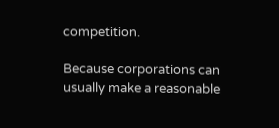competition.

Because corporations can usually make a reasonable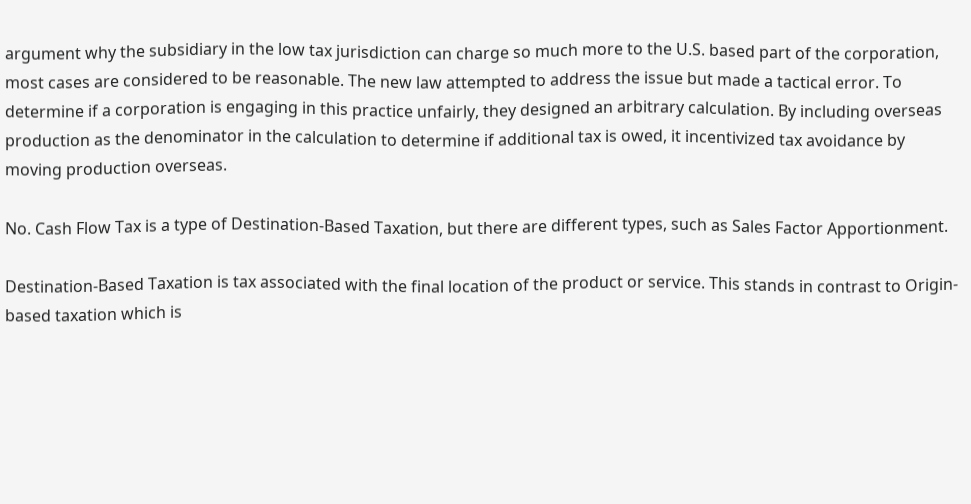argument why the subsidiary in the low tax jurisdiction can charge so much more to the U.S. based part of the corporation, most cases are considered to be reasonable. The new law attempted to address the issue but made a tactical error. To determine if a corporation is engaging in this practice unfairly, they designed an arbitrary calculation. By including overseas production as the denominator in the calculation to determine if additional tax is owed, it incentivized tax avoidance by moving production overseas.

No. Cash Flow Tax is a type of Destination-Based Taxation, but there are different types, such as Sales Factor Apportionment.

Destination-Based Taxation is tax associated with the final location of the product or service. This stands in contrast to Origin-based taxation which is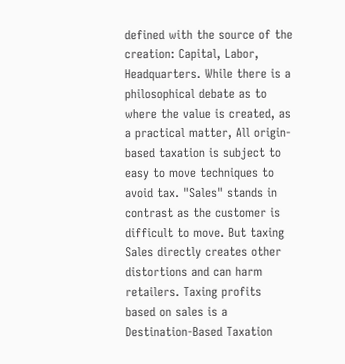defined with the source of the creation: Capital, Labor, Headquarters. While there is a philosophical debate as to where the value is created, as a practical matter, All origin-based taxation is subject to easy to move techniques to avoid tax. "Sales" stands in contrast as the customer is difficult to move. But taxing Sales directly creates other distortions and can harm retailers. Taxing profits based on sales is a Destination-Based Taxation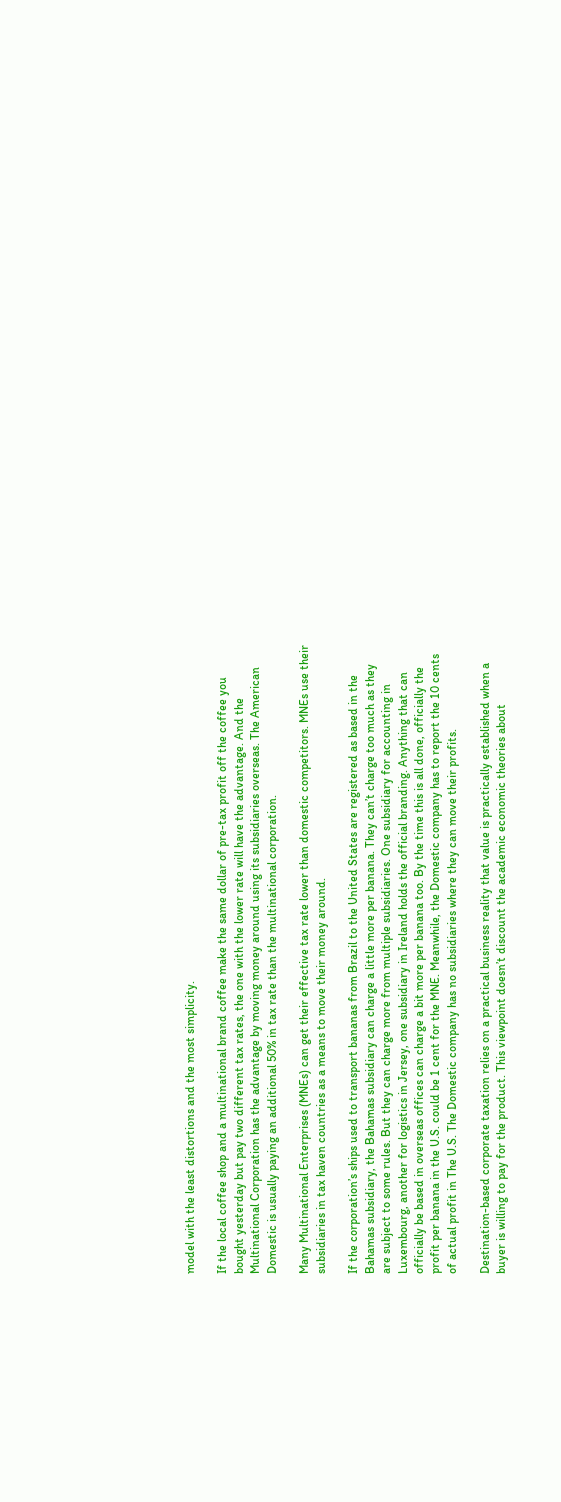model with the least distortions and the most simplicity.

If the local coffee shop and a multinational brand coffee make the same dollar of pre-tax profit off the coffee you bought yesterday but pay two different tax rates, the one with the lower rate will have the advantage. And the Multinational Corporation has the advantage by moving money around using its subsidiaries overseas. The American Domestic is usually paying an additional 50% in tax rate than the multinational corporation.

Many Multinational Enterprises (MNEs) can get their effective tax rate lower than domestic competitors. MNEs use their subsidiaries in tax haven countries as a means to move their money around.

If the corporation’s ships used to transport bananas from Brazil to the United States are registered as based in the Bahamas subsidiary, the Bahamas subsidiary can charge a little more per banana. They can’t charge too much as they are subject to some rules. But they can charge more from multiple subsidiaries. One subsidiary for accounting in Luxembourg, another for logistics in Jersey, one subsidiary in Ireland holds the official branding. Anything that can officially be based in overseas offices can charge a bit more per banana too. By the time this is all done, officially the profit per banana in the U.S. could be 1 cent for the MNE. Meanwhile, the Domestic company has to report the 10 cents of actual profit in The U.S. The Domestic company has no subsidiaries where they can move their profits.

Destination-based corporate taxation relies on a practical business reality that value is practically established when a buyer is willing to pay for the product. This viewpoint doesn’t discount the academic economic theories about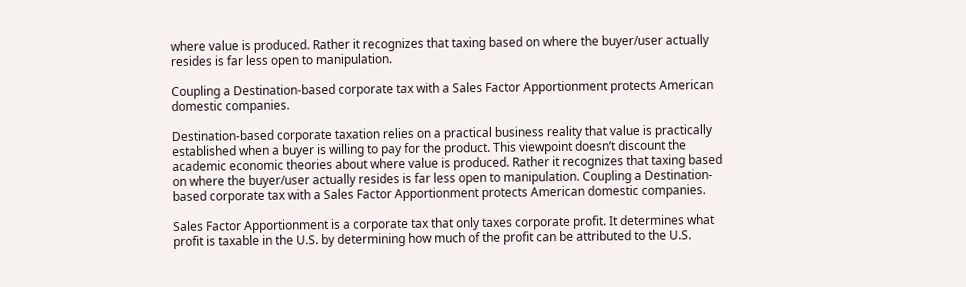where value is produced. Rather it recognizes that taxing based on where the buyer/user actually resides is far less open to manipulation.

Coupling a Destination-based corporate tax with a Sales Factor Apportionment protects American domestic companies.

Destination-based corporate taxation relies on a practical business reality that value is practically established when a buyer is willing to pay for the product. This viewpoint doesn’t discount the academic economic theories about where value is produced. Rather it recognizes that taxing based on where the buyer/user actually resides is far less open to manipulation. Coupling a Destination-based corporate tax with a Sales Factor Apportionment protects American domestic companies.

Sales Factor Apportionment is a corporate tax that only taxes corporate profit. It determines what profit is taxable in the U.S. by determining how much of the profit can be attributed to the U.S.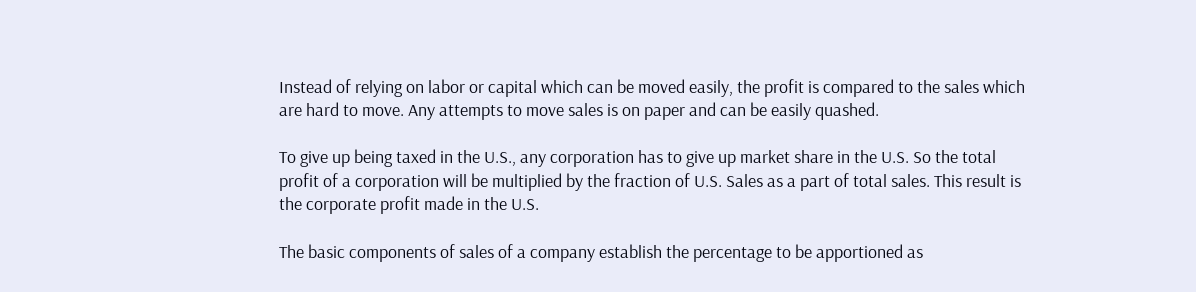Instead of relying on labor or capital which can be moved easily, the profit is compared to the sales which are hard to move. Any attempts to move sales is on paper and can be easily quashed.

To give up being taxed in the U.S., any corporation has to give up market share in the U.S. So the total profit of a corporation will be multiplied by the fraction of U.S. Sales as a part of total sales. This result is the corporate profit made in the U.S.

The basic components of sales of a company establish the percentage to be apportioned as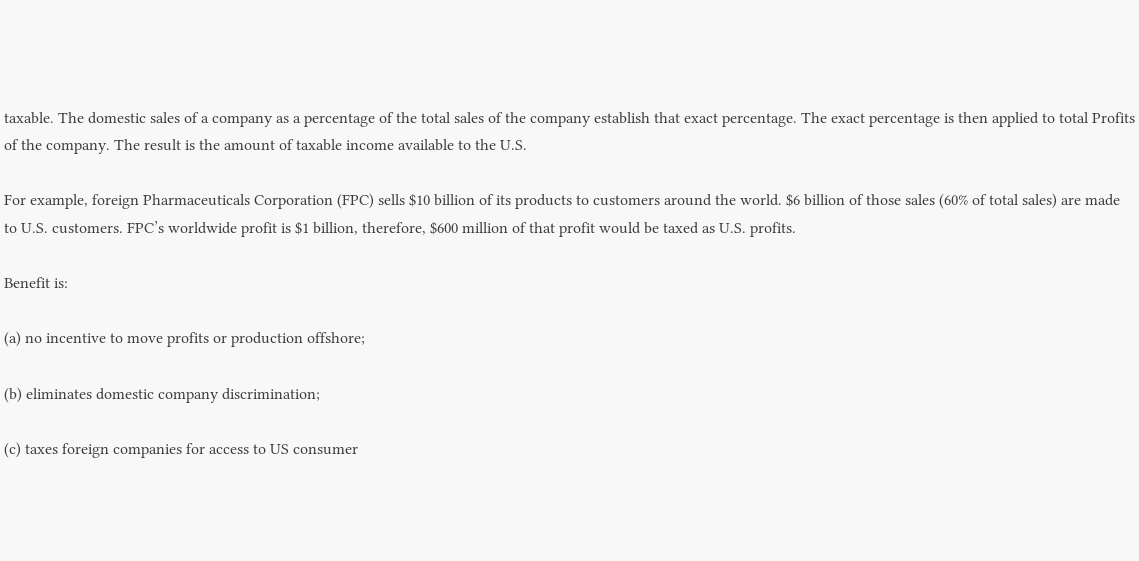taxable. The domestic sales of a company as a percentage of the total sales of the company establish that exact percentage. The exact percentage is then applied to total Profits of the company. The result is the amount of taxable income available to the U.S.

For example, foreign Pharmaceuticals Corporation (FPC) sells $10 billion of its products to customers around the world. $6 billion of those sales (60% of total sales) are made to U.S. customers. FPC’s worldwide profit is $1 billion, therefore, $600 million of that profit would be taxed as U.S. profits.

Benefit is:

(a) no incentive to move profits or production offshore;

(b) eliminates domestic company discrimination;

(c) taxes foreign companies for access to US consumer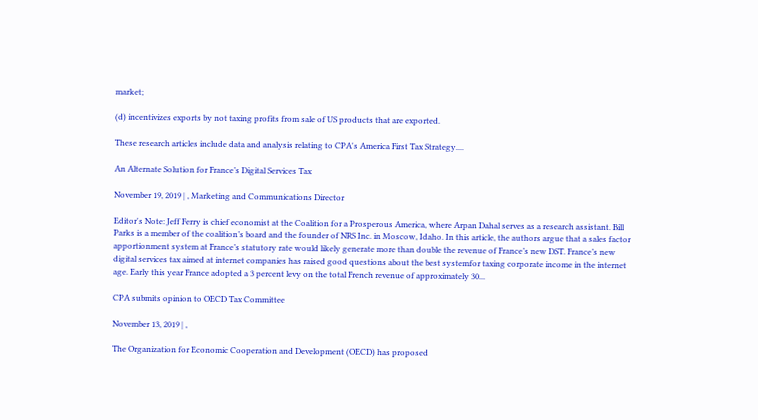market;

(d) incentivizes exports by not taxing profits from sale of US products that are exported.

These research articles include data and analysis relating to CPA's America First Tax Strategy....

An Alternate Solution for France’s Digital Services Tax

November 19, 2019 | , Marketing and Communications Director

Editor's Note: Jeff Ferry is chief economist at the Coalition for a Prosperous America, where Arpan Dahal serves as a research assistant. Bill Parks is a member of the coalition’s board and the founder of NRS Inc. in Moscow, Idaho. In this article, the authors argue that a sales factor apportionment system at France’s statutory rate would likely generate more than double the revenue of France’s new DST. France’s new digital services tax aimed at internet companies has raised good questions about the best systemfor taxing corporate income in the internet age. Early this year France adopted a 3 percent levy on the total French revenue of approximately 30...

CPA submits opinion to OECD Tax Committee

November 13, 2019 | ,

The Organization for Economic Cooperation and Development (OECD) has proposed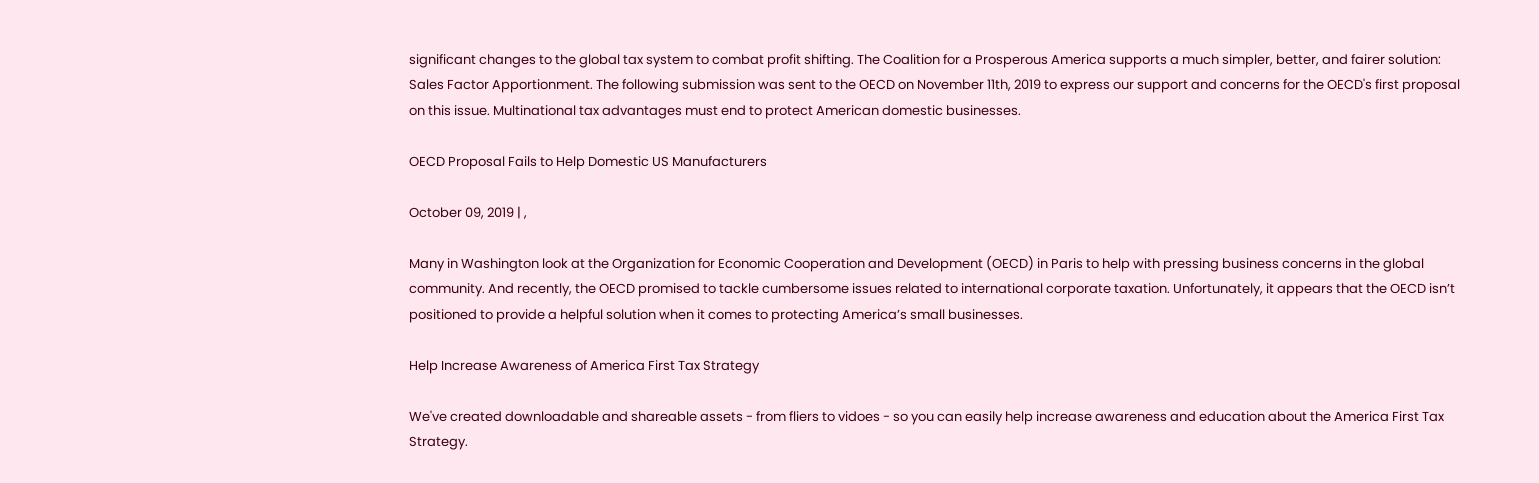significant changes to the global tax system to combat profit shifting. The Coalition for a Prosperous America supports a much simpler, better, and fairer solution: Sales Factor Apportionment. The following submission was sent to the OECD on November 11th, 2019 to express our support and concerns for the OECD's first proposal on this issue. Multinational tax advantages must end to protect American domestic businesses.

OECD Proposal Fails to Help Domestic US Manufacturers

October 09, 2019 | ,

Many in Washington look at the Organization for Economic Cooperation and Development (OECD) in Paris to help with pressing business concerns in the global community. And recently, the OECD promised to tackle cumbersome issues related to international corporate taxation. Unfortunately, it appears that the OECD isn’t positioned to provide a helpful solution when it comes to protecting America’s small businesses.

Help Increase Awareness of America First Tax Strategy

We've created downloadable and shareable assets - from fliers to vidoes - so you can easily help increase awareness and education about the America First Tax Strategy.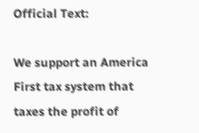Official Text:

We support an America First tax system that taxes the profit of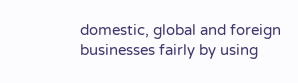domestic, global and foreign businesses fairly by using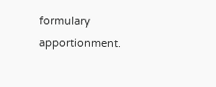formulary apportionment.